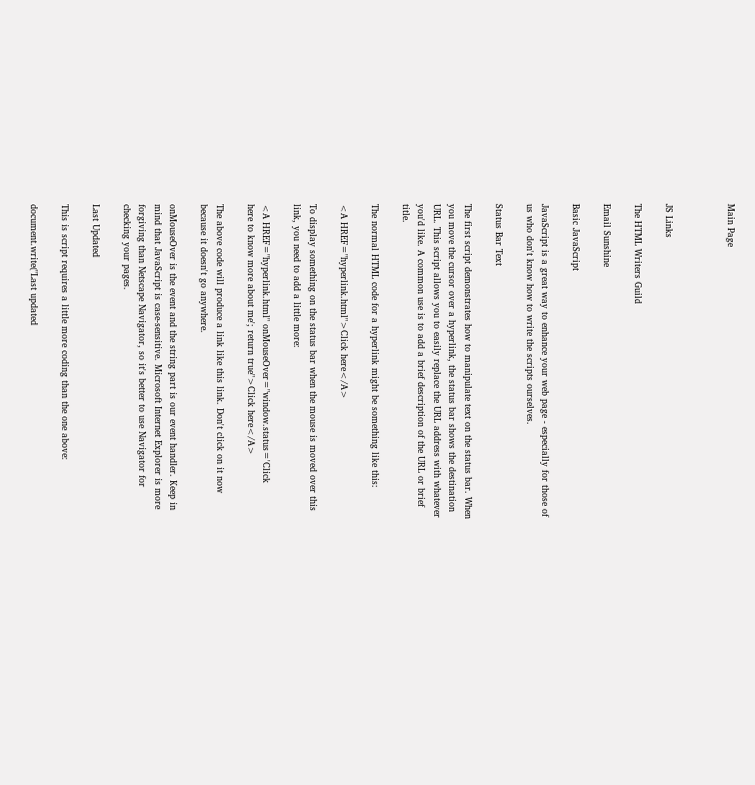Main Page



JS Links

The HTML Writers Guild

Email Sunshine

Basic JavaScript

JavaScript is a great way to enhance your web page - especially for those of us who don't know how to write the scripts ourselves.

Status Bar Text

The first script demonstrates how to manipulate text on the status bar. When you move the cursor over a hyperlink, the status bar shows the destination URL. This script allows you to easily replace the URL address with whatever you'd like. A common use is to add a brief description of the URL or brief title.

The normal HTML code for a hyperlink might be something like this:

<A HREF="hyperlink.html">Click here</A>

To display something on the status bar when the mouse is moved over this link, you need to add a little more:

<A HREF="hyperlink.html" onMouseOver="window.status='Click
here to know more about me'; return true">Click here</A>

The above code will produce a link like this link. Don't click on it now because it doesn't go anywhere.

onMouseOver is the event and the string part is our event handler. Keep in mind that JavaScript is case-sensitive. Microsoft Internet Explorer is more forgiving than Netscape Navigator, so it's better to use Navigator for checking your pages.

Last Updated

This is script requires a little more coding than the one above:

document.write("Last updated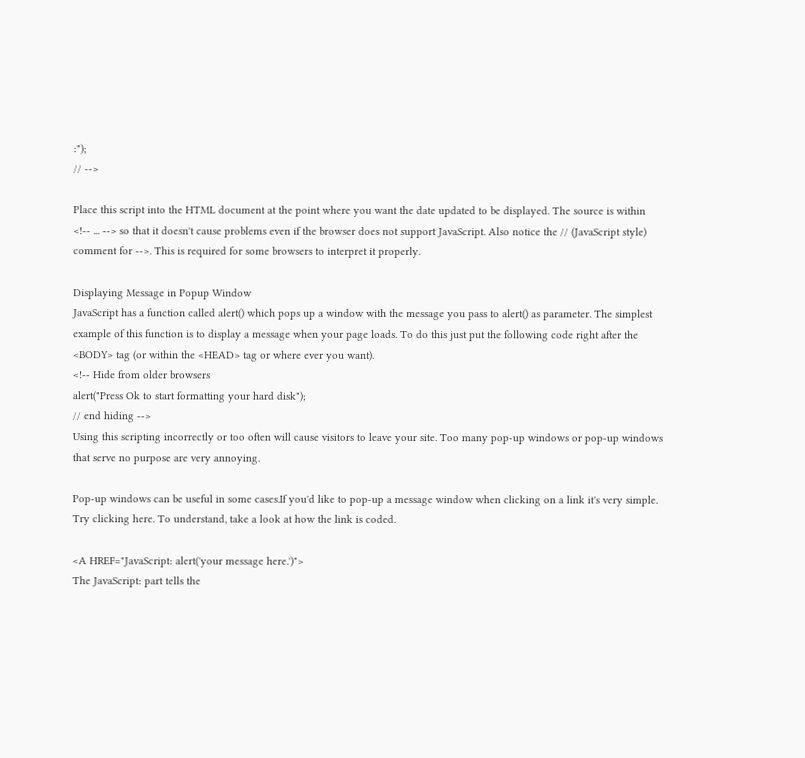:");
// -->

Place this script into the HTML document at the point where you want the date updated to be displayed. The source is within <!-- ... --> so that it doesn't cause problems even if the browser does not support JavaScript. Also notice the // (JavaScript style) comment for -->. This is required for some browsers to interpret it properly.

Displaying Message in Popup Window
JavaScript has a function called alert() which pops up a window with the message you pass to alert() as parameter. The simplest example of this function is to display a message when your page loads. To do this just put the following code right after the <BODY> tag (or within the <HEAD> tag or where ever you want).
<!-- Hide from older browsers
alert("Press Ok to start formatting your hard disk");
// end hiding -->
Using this scripting incorrectly or too often will cause visitors to leave your site. Too many pop-up windows or pop-up windows that serve no purpose are very annoying.

Pop-up windows can be useful in some cases.If you'd like to pop-up a message window when clicking on a link it's very simple. Try clicking here. To understand, take a look at how the link is coded.

<A HREF="JavaScript: alert('your message here.')">
The JavaScript: part tells the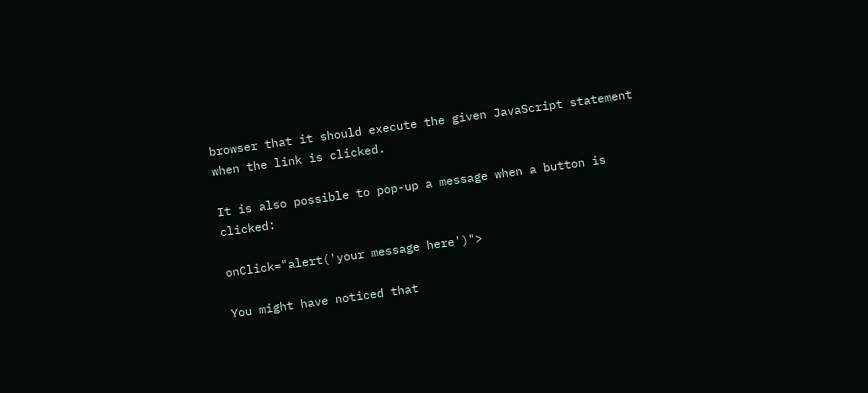browser that it should execute the given JavaScript statement when the link is clicked.

It is also possible to pop-up a message when a button is clicked:

onClick="alert('your message here')">

You might have noticed that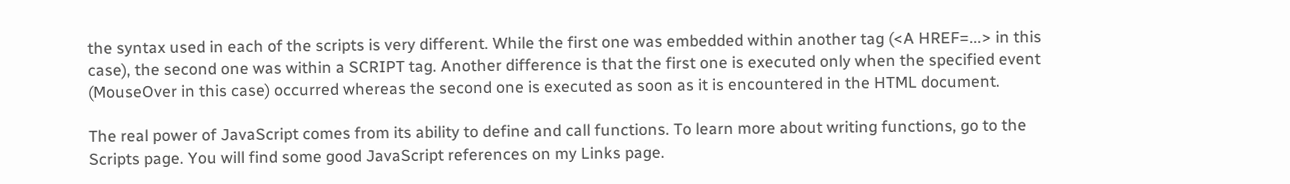the syntax used in each of the scripts is very different. While the first one was embedded within another tag (<A HREF=...> in this case), the second one was within a SCRIPT tag. Another difference is that the first one is executed only when the specified event (MouseOver in this case) occurred whereas the second one is executed as soon as it is encountered in the HTML document.

The real power of JavaScript comes from its ability to define and call functions. To learn more about writing functions, go to the Scripts page. You will find some good JavaScript references on my Links page.